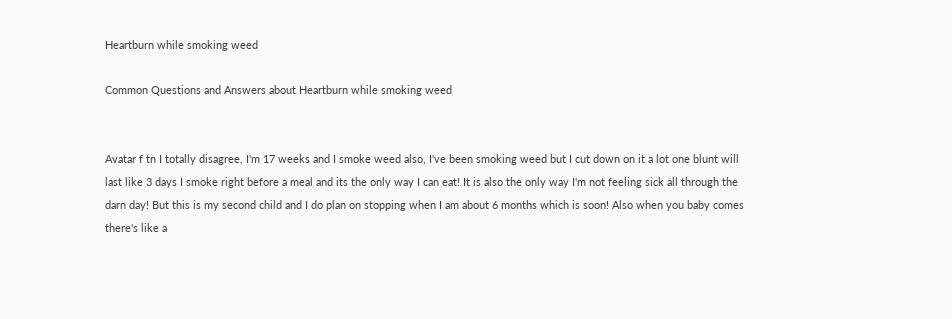Heartburn while smoking weed

Common Questions and Answers about Heartburn while smoking weed


Avatar f tn I totally disagree, I'm 17 weeks and I smoke weed also, I've been smoking weed but I cut down on it a lot one blunt will last like 3 days I smoke right before a meal and its the only way I can eat! It is also the only way I'm not feeling sick all through the darn day! But this is my second child and I do plan on stopping when I am about 6 months which is soon! Also when you baby comes there's like a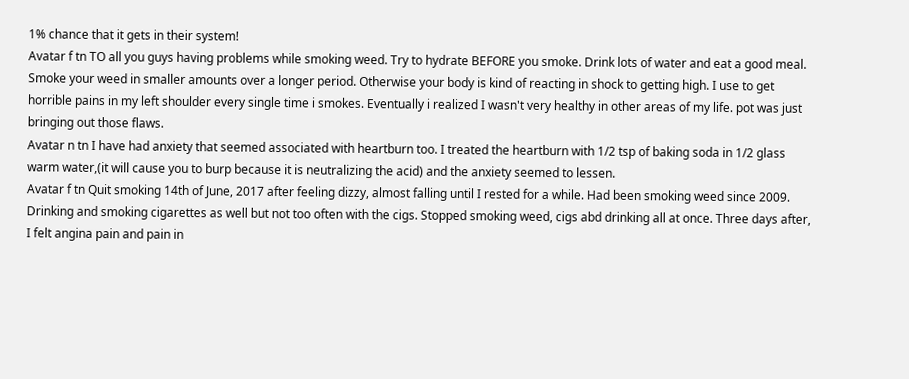1% chance that it gets in their system!
Avatar f tn TO all you guys having problems while smoking weed. Try to hydrate BEFORE you smoke. Drink lots of water and eat a good meal. Smoke your weed in smaller amounts over a longer period. Otherwise your body is kind of reacting in shock to getting high. I use to get horrible pains in my left shoulder every single time i smokes. Eventually i realized I wasn't very healthy in other areas of my life. pot was just bringing out those flaws.
Avatar n tn I have had anxiety that seemed associated with heartburn too. I treated the heartburn with 1/2 tsp of baking soda in 1/2 glass warm water,(it will cause you to burp because it is neutralizing the acid) and the anxiety seemed to lessen.
Avatar f tn Quit smoking 14th of June, 2017 after feeling dizzy, almost falling until I rested for a while. Had been smoking weed since 2009. Drinking and smoking cigarettes as well but not too often with the cigs. Stopped smoking weed, cigs abd drinking all at once. Three days after, I felt angina pain and pain in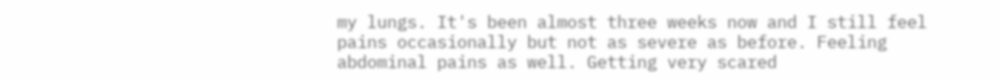my lungs. It's been almost three weeks now and I still feel pains occasionally but not as severe as before. Feeling abdominal pains as well. Getting very scared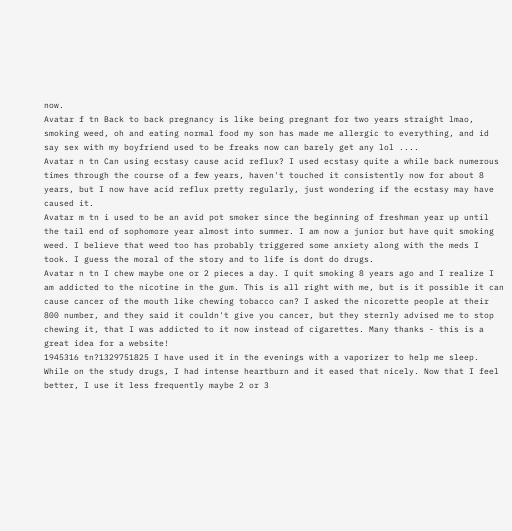now.
Avatar f tn Back to back pregnancy is like being pregnant for two years straight lmao, smoking weed, oh and eating normal food my son has made me allergic to everything, and id say sex with my boyfriend used to be freaks now can barely get any lol ....
Avatar n tn Can using ecstasy cause acid reflux? I used ecstasy quite a while back numerous times through the course of a few years, haven't touched it consistently now for about 8 years, but I now have acid reflux pretty regularly, just wondering if the ecstasy may have caused it.
Avatar m tn i used to be an avid pot smoker since the beginning of freshman year up until the tail end of sophomore year almost into summer. I am now a junior but have quit smoking weed. I believe that weed too has probably triggered some anxiety along with the meds I took. I guess the moral of the story and to life is dont do drugs.
Avatar n tn I chew maybe one or 2 pieces a day. I quit smoking 8 years ago and I realize I am addicted to the nicotine in the gum. This is all right with me, but is it possible it can cause cancer of the mouth like chewing tobacco can? I asked the nicorette people at their 800 number, and they said it couldn't give you cancer, but they sternly advised me to stop chewing it, that I was addicted to it now instead of cigarettes. Many thanks - this is a great idea for a website!
1945316 tn?1329751825 I have used it in the evenings with a vaporizer to help me sleep. While on the study drugs, I had intense heartburn and it eased that nicely. Now that I feel better, I use it less frequently maybe 2 or 3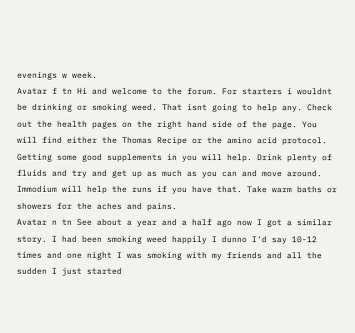evenings w week.
Avatar f tn Hi and welcome to the forum. For starters i wouldnt be drinking or smoking weed. That isnt going to help any. Check out the health pages on the right hand side of the page. You will find either the Thomas Recipe or the amino acid protocol. Getting some good supplements in you will help. Drink plenty of fluids and try and get up as much as you can and move around. Immodium will help the runs if you have that. Take warm baths or showers for the aches and pains.
Avatar n tn See about a year and a half ago now I got a similar story. I had been smoking weed happily I dunno I'd say 10-12 times and one night I was smoking with my friends and all the sudden I just started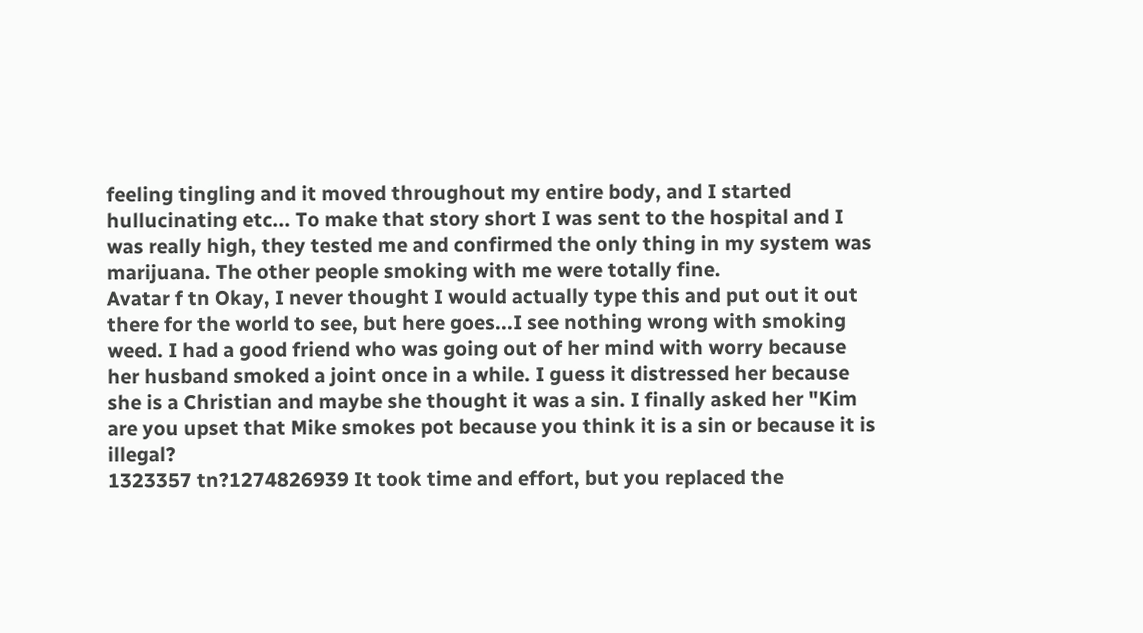feeling tingling and it moved throughout my entire body, and I started hullucinating etc... To make that story short I was sent to the hospital and I was really high, they tested me and confirmed the only thing in my system was marijuana. The other people smoking with me were totally fine.
Avatar f tn Okay, I never thought I would actually type this and put out it out there for the world to see, but here goes...I see nothing wrong with smoking weed. I had a good friend who was going out of her mind with worry because her husband smoked a joint once in a while. I guess it distressed her because she is a Christian and maybe she thought it was a sin. I finally asked her "Kim are you upset that Mike smokes pot because you think it is a sin or because it is illegal?
1323357 tn?1274826939 It took time and effort, but you replaced the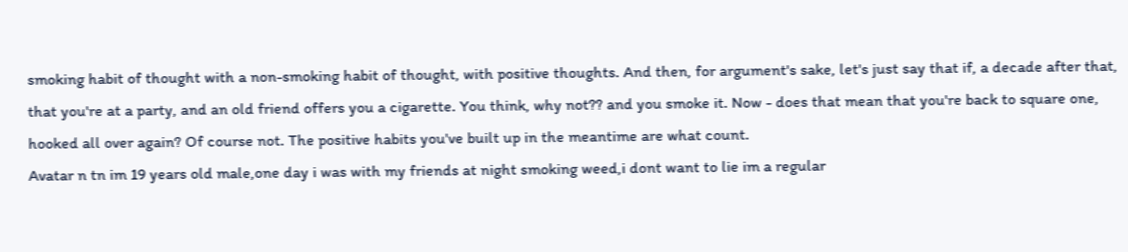smoking habit of thought with a non-smoking habit of thought, with positive thoughts. And then, for argument's sake, let's just say that if, a decade after that, that you're at a party, and an old friend offers you a cigarette. You think, why not?? and you smoke it. Now - does that mean that you're back to square one, hooked all over again? Of course not. The positive habits you've built up in the meantime are what count.
Avatar n tn im 19 years old male,one day i was with my friends at night smoking weed,i dont want to lie im a regular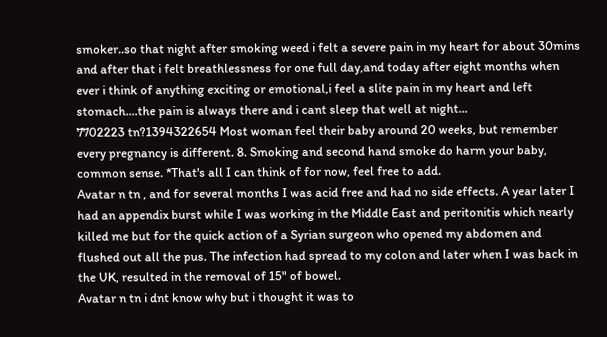smoker..so that night after smoking weed i felt a severe pain in my heart for about 30mins and after that i felt breathlessness for one full day,and today after eight months when ever i think of anything exciting or emotional,i feel a slite pain in my heart and left stomach....the pain is always there and i cant sleep that well at night...
7702223 tn?1394322654 Most woman feel their baby around 20 weeks, but remember every pregnancy is different. 8. Smoking and second hand smoke do harm your baby, common sense. *That's all I can think of for now, feel free to add.
Avatar n tn , and for several months I was acid free and had no side effects. A year later I had an appendix burst while I was working in the Middle East and peritonitis which nearly killed me but for the quick action of a Syrian surgeon who opened my abdomen and flushed out all the pus. The infection had spread to my colon and later when I was back in the UK, resulted in the removal of 15" of bowel.
Avatar n tn i dnt know why but i thought it was to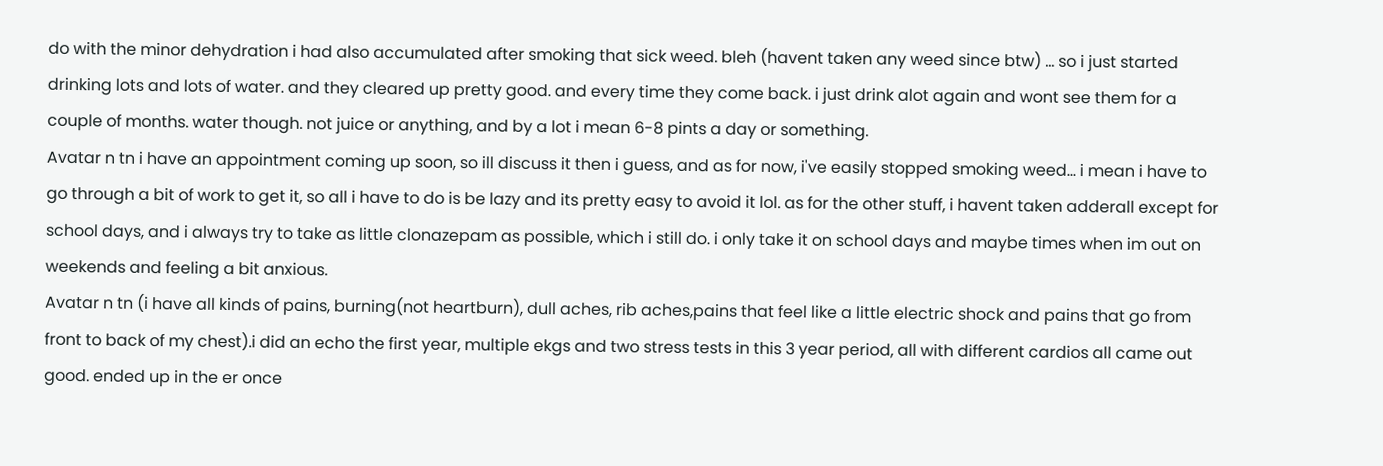do with the minor dehydration i had also accumulated after smoking that sick weed. bleh (havent taken any weed since btw) ... so i just started drinking lots and lots of water. and they cleared up pretty good. and every time they come back. i just drink alot again and wont see them for a couple of months. water though. not juice or anything, and by a lot i mean 6-8 pints a day or something.
Avatar n tn i have an appointment coming up soon, so ill discuss it then i guess, and as for now, i've easily stopped smoking weed... i mean i have to go through a bit of work to get it, so all i have to do is be lazy and its pretty easy to avoid it lol. as for the other stuff, i havent taken adderall except for school days, and i always try to take as little clonazepam as possible, which i still do. i only take it on school days and maybe times when im out on weekends and feeling a bit anxious.
Avatar n tn (i have all kinds of pains, burning(not heartburn), dull aches, rib aches,pains that feel like a little electric shock and pains that go from front to back of my chest).i did an echo the first year, multiple ekgs and two stress tests in this 3 year period, all with different cardios all came out good. ended up in the er once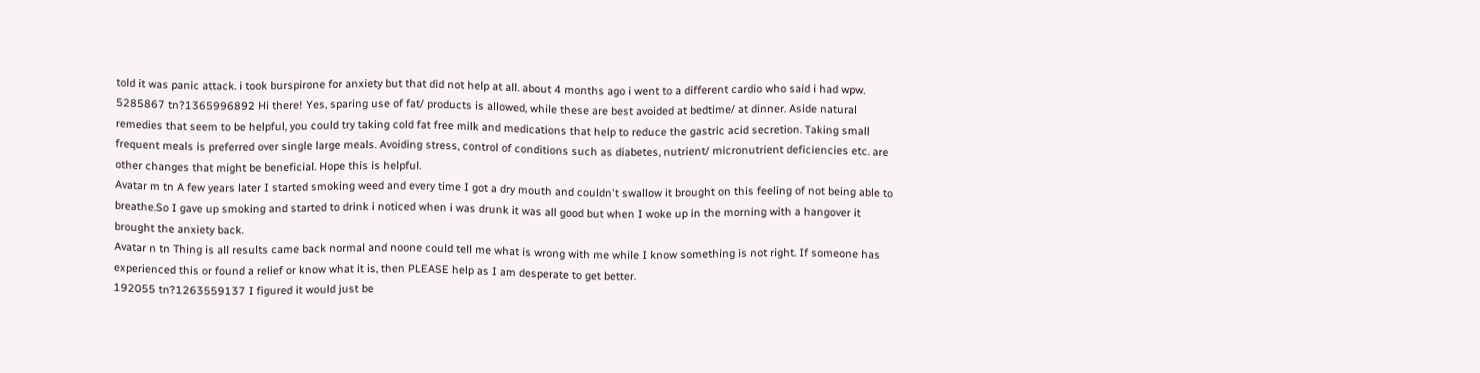told it was panic attack. i took burspirone for anxiety but that did not help at all. about 4 months ago i went to a different cardio who said i had wpw.
5285867 tn?1365996892 Hi there! Yes, sparing use of fat/ products is allowed, while these are best avoided at bedtime/ at dinner. Aside natural remedies that seem to be helpful, you could try taking cold fat free milk and medications that help to reduce the gastric acid secretion. Taking small frequent meals is preferred over single large meals. Avoiding stress, control of conditions such as diabetes, nutrient/ micronutrient deficiencies etc. are other changes that might be beneficial. Hope this is helpful.
Avatar m tn A few years later I started smoking weed and every time I got a dry mouth and couldn't swallow it brought on this feeling of not being able to breathe.So I gave up smoking and started to drink i noticed when i was drunk it was all good but when I woke up in the morning with a hangover it brought the anxiety back.
Avatar n tn Thing is all results came back normal and noone could tell me what is wrong with me while I know something is not right. If someone has experienced this or found a relief or know what it is, then PLEASE help as I am desperate to get better.
192055 tn?1263559137 I figured it would just be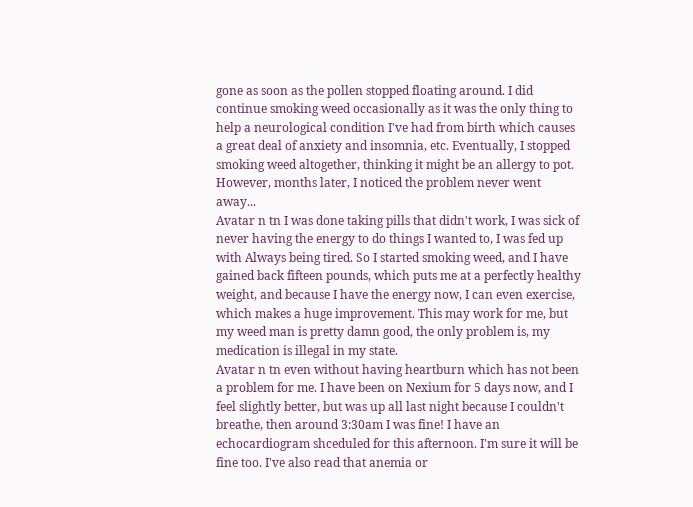gone as soon as the pollen stopped floating around. I did continue smoking weed occasionally as it was the only thing to help a neurological condition I've had from birth which causes a great deal of anxiety and insomnia, etc. Eventually, I stopped smoking weed altogether, thinking it might be an allergy to pot. However, months later, I noticed the problem never went away...
Avatar n tn I was done taking pills that didn't work, I was sick of never having the energy to do things I wanted to, I was fed up with Always being tired. So I started smoking weed, and I have gained back fifteen pounds, which puts me at a perfectly healthy weight, and because I have the energy now, I can even exercise, which makes a huge improvement. This may work for me, but my weed man is pretty damn good, the only problem is, my medication is illegal in my state.
Avatar n tn even without having heartburn which has not been a problem for me. I have been on Nexium for 5 days now, and I feel slightly better, but was up all last night because I couldn't breathe, then around 3:30am I was fine! I have an echocardiogram shceduled for this afternoon. I'm sure it will be fine too. I've also read that anemia or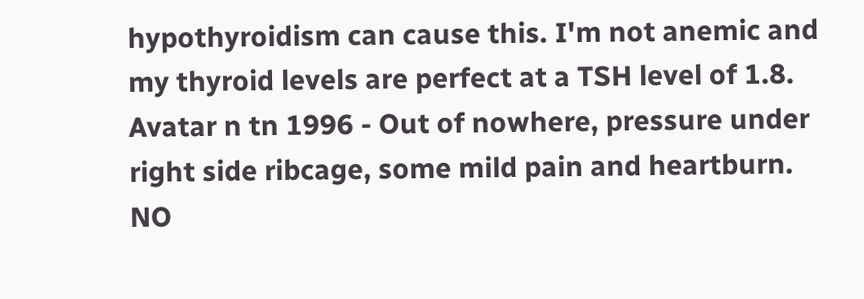hypothyroidism can cause this. I'm not anemic and my thyroid levels are perfect at a TSH level of 1.8.
Avatar n tn 1996 - Out of nowhere, pressure under right side ribcage, some mild pain and heartburn. NO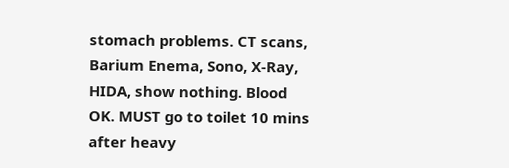stomach problems. CT scans, Barium Enema, Sono, X-Ray, HIDA, show nothing. Blood OK. MUST go to toilet 10 mins after heavy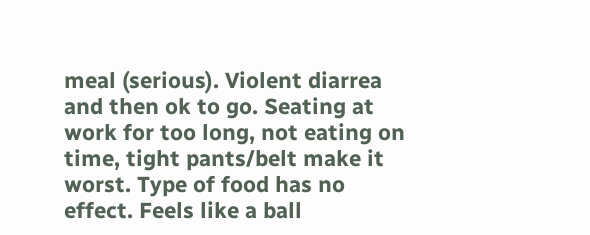meal (serious). Violent diarrea and then ok to go. Seating at work for too long, not eating on time, tight pants/belt make it worst. Type of food has no effect. Feels like a ball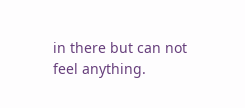in there but can not feel anything.